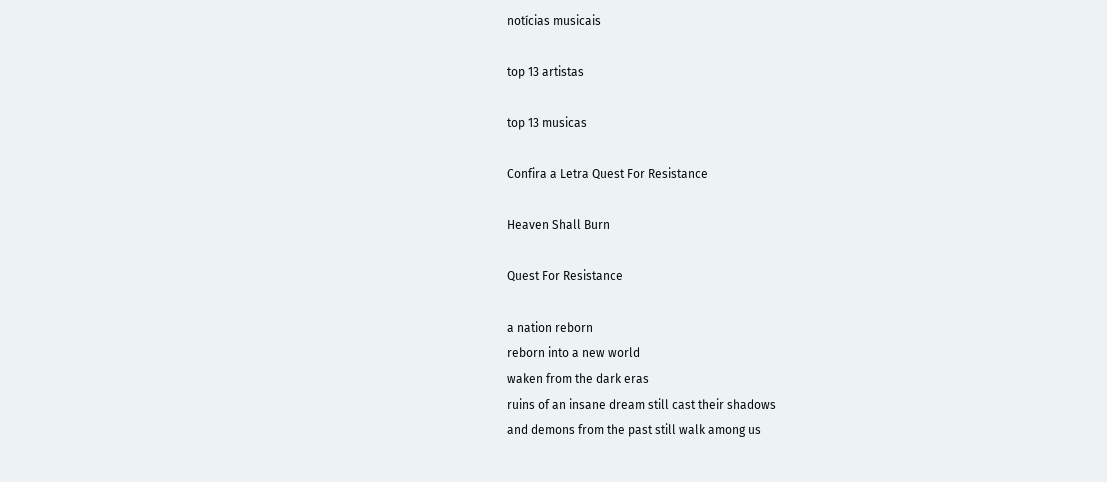notícias musicais

top 13 artistas

top 13 musicas

Confira a Letra Quest For Resistance

Heaven Shall Burn

Quest For Resistance

a nation reborn
reborn into a new world
waken from the dark eras
ruins of an insane dream still cast their shadows
and demons from the past still walk among us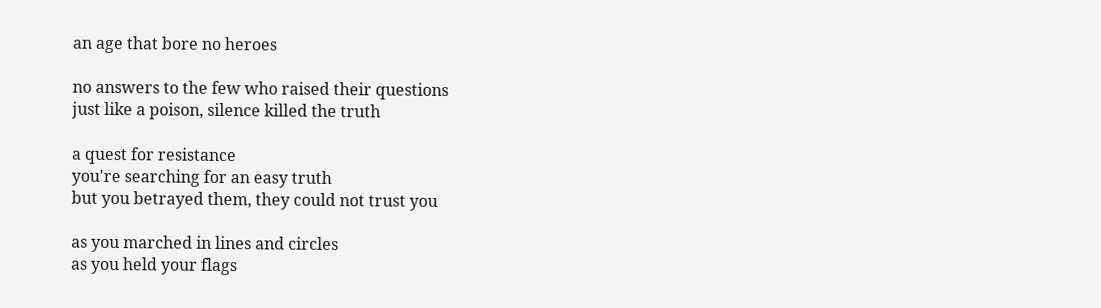an age that bore no heroes

no answers to the few who raised their questions
just like a poison, silence killed the truth

a quest for resistance
you're searching for an easy truth
but you betrayed them, they could not trust you

as you marched in lines and circles
as you held your flags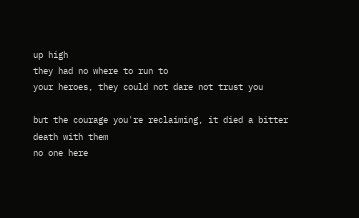up high
they had no where to run to
your heroes, they could not dare not trust you

but the courage you're reclaiming, it died a bitter death with them
no one here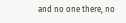and no one there, no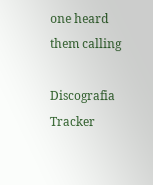one heard them calling

Discografia Tracker